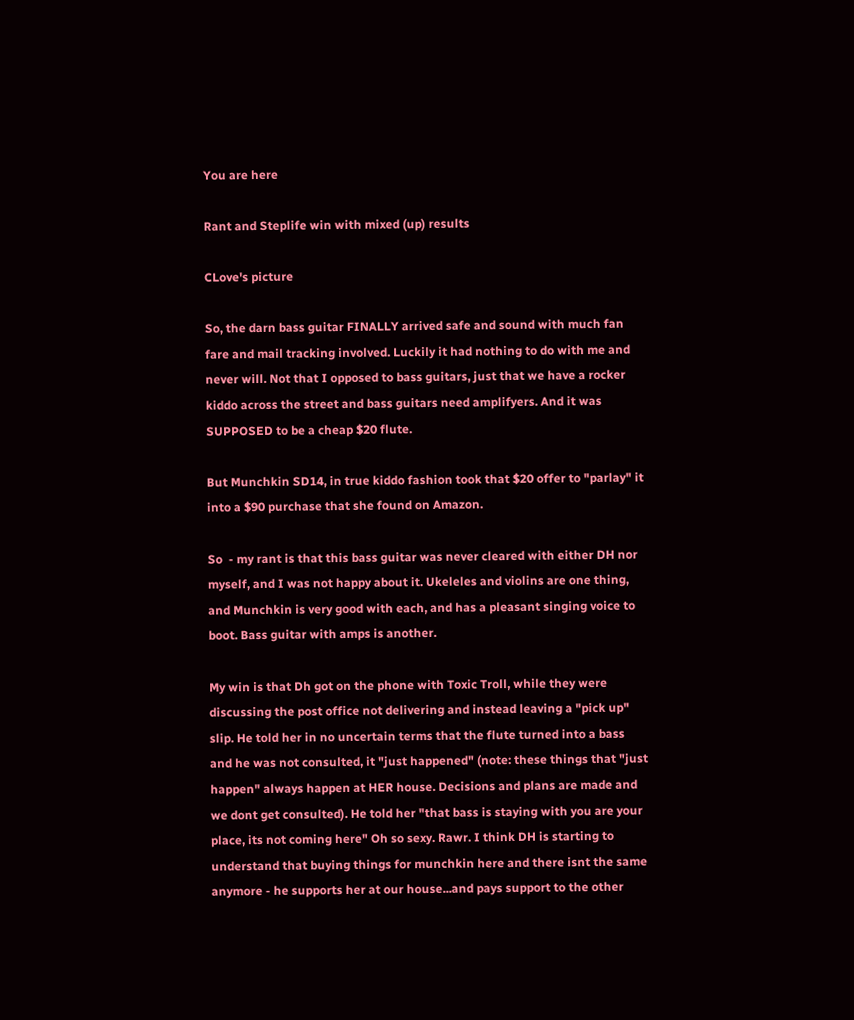You are here

Rant and Steplife win with mixed (up) results

CLove's picture

So, the darn bass guitar FINALLY arrived safe and sound with much fan fare and mail tracking involved. Luckily it had nothing to do with me and never will. Not that I opposed to bass guitars, just that we have a rocker kiddo across the street and bass guitars need amplifyers. And it was SUPPOSED to be a cheap $20 flute.

But Munchkin SD14, in true kiddo fashion took that $20 offer to "parlay" it into a $90 purchase that she found on Amazon.

So  - my rant is that this bass guitar was never cleared with either DH nor myself, and I was not happy about it. Ukeleles and violins are one thing, and Munchkin is very good with each, and has a pleasant singing voice to boot. Bass guitar with amps is another.

My win is that Dh got on the phone with Toxic Troll, while they were discussing the post office not delivering and instead leaving a "pick up" slip. He told her in no uncertain terms that the flute turned into a bass and he was not consulted, it "just happened" (note: these things that "just happen" always happen at HER house. Decisions and plans are made and we dont get consulted). He told her "that bass is staying with you are your place, its not coming here" Oh so sexy. Rawr. I think DH is starting to understand that buying things for munchkin here and there isnt the same anymore - he supports her at our house...and pays support to the other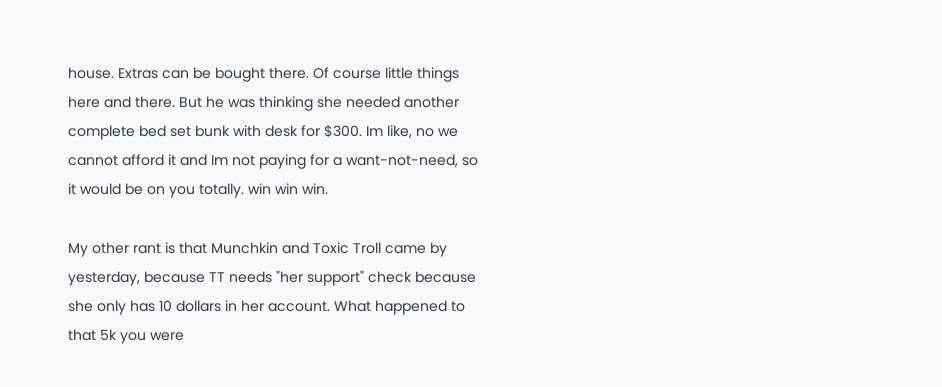house. Extras can be bought there. Of course little things here and there. But he was thinking she needed another complete bed set bunk with desk for $300. Im like, no we cannot afford it and Im not paying for a want-not-need, so it would be on you totally. win win win.

My other rant is that Munchkin and Toxic Troll came by yesterday, because TT needs "her support" check because she only has 10 dollars in her account. What happened to that 5k you were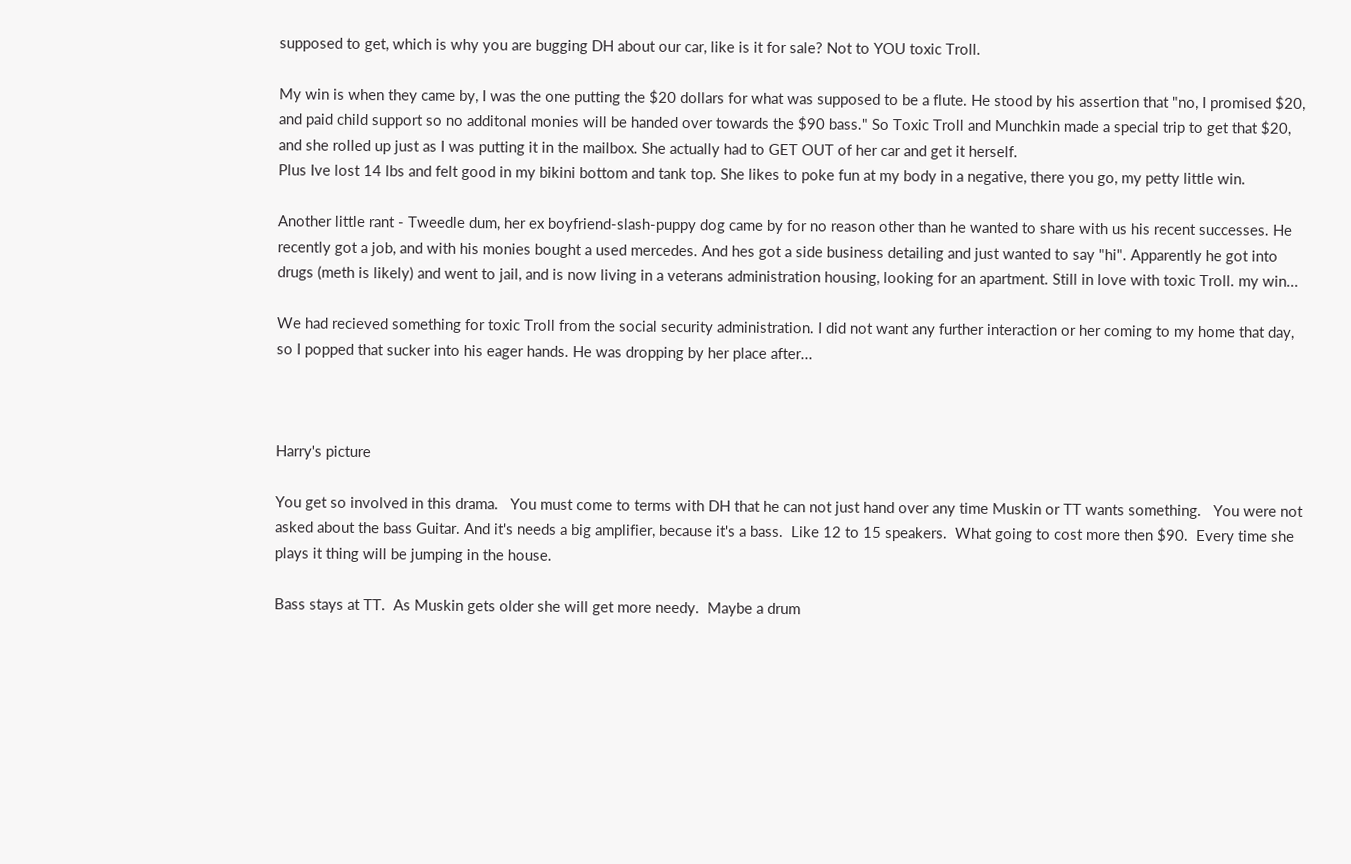supposed to get, which is why you are bugging DH about our car, like is it for sale? Not to YOU toxic Troll.

My win is when they came by, I was the one putting the $20 dollars for what was supposed to be a flute. He stood by his assertion that "no, I promised $20, and paid child support so no additonal monies will be handed over towards the $90 bass." So Toxic Troll and Munchkin made a special trip to get that $20, and she rolled up just as I was putting it in the mailbox. She actually had to GET OUT of her car and get it herself.
Plus Ive lost 14 lbs and felt good in my bikini bottom and tank top. She likes to poke fun at my body in a negative, there you go, my petty little win.

Another little rant - Tweedle dum, her ex boyfriend-slash-puppy dog came by for no reason other than he wanted to share with us his recent successes. He recently got a job, and with his monies bought a used mercedes. And hes got a side business detailing and just wanted to say "hi". Apparently he got into drugs (meth is likely) and went to jail, and is now living in a veterans administration housing, looking for an apartment. Still in love with toxic Troll. my win...

We had recieved something for toxic Troll from the social security administration. I did not want any further interaction or her coming to my home that day, so I popped that sucker into his eager hands. He was dropping by her place after...



Harry's picture

You get so involved in this drama.   You must come to terms with DH that he can not just hand over any time Muskin or TT wants something.   You were not asked about the bass Guitar. And it's needs a big amplifier, because it's a bass.  Like 12 to 15 speakers.  What going to cost more then $90.  Every time she plays it thing will be jumping in the house.

Bass stays at TT.  As Muskin gets older she will get more needy.  Maybe a drum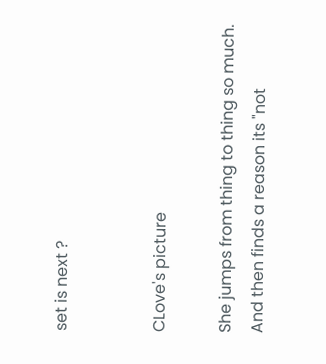set is next ?


CLove's picture

She jumps from thing to thing so much. And then finds a reason its "not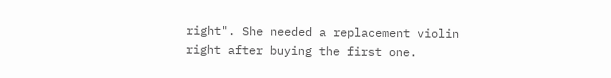right". She needed a replacement violin right after buying the first one.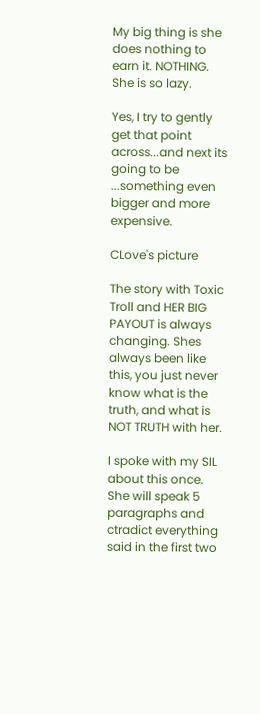My big thing is she does nothing to earn it. NOTHING. She is so lazy.

Yes, I try to gently get that point across...and next its going to be ...something even bigger and more expensive.

CLove's picture

The story with Toxic Troll and HER BIG PAYOUT is always changing. Shes always been like this, you just never know what is the truth, and what is NOT TRUTH with her.

I spoke with my SIL about this once. She will speak 5 paragraphs and ctradict everything said in the first two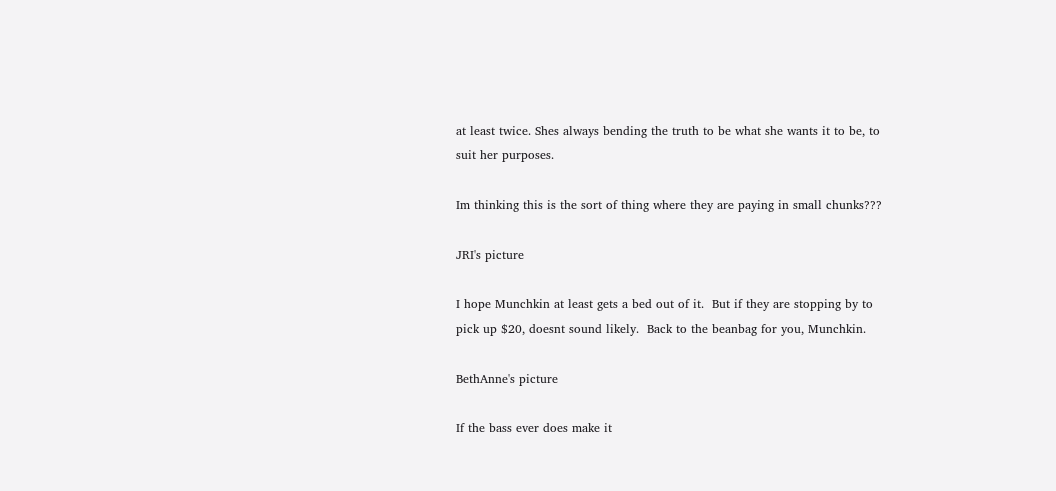at least twice. Shes always bending the truth to be what she wants it to be, to suit her purposes.

Im thinking this is the sort of thing where they are paying in small chunks???

JRI's picture

I hope Munchkin at least gets a bed out of it.  But if they are stopping by to pick up $20, doesnt sound likely.  Back to the beanbag for you, Munchkin.

BethAnne's picture

If the bass ever does make it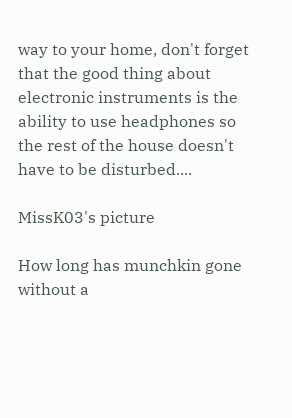way to your home, don't forget that the good thing about electronic instruments is the ability to use headphones so the rest of the house doesn't have to be disturbed....

MissK03's picture

How long has munchkin gone without a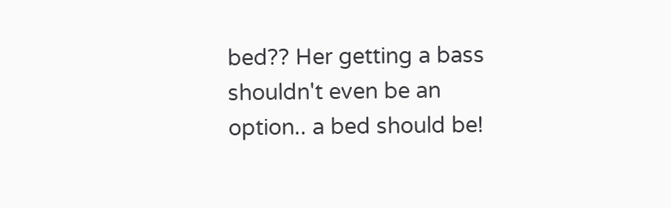bed?? Her getting a bass shouldn't even be an option.. a bed should be!